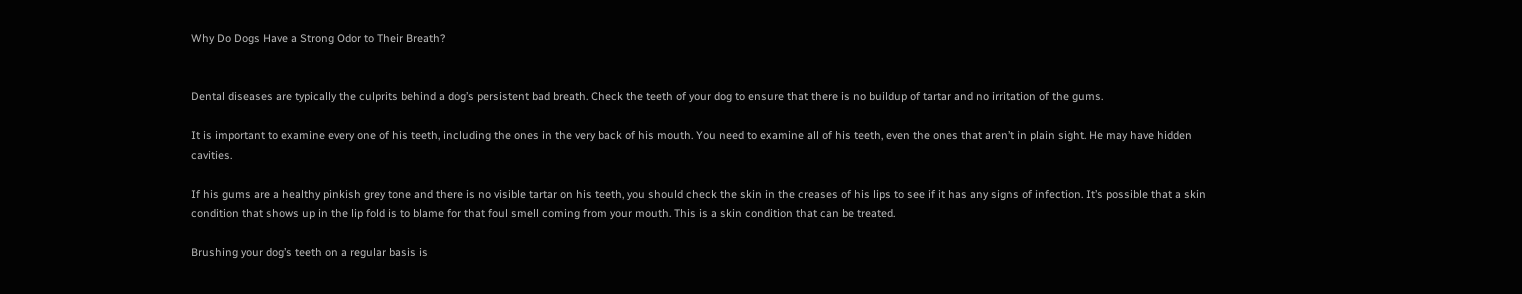Why Do Dogs Have a Strong Odor to Their Breath?


Dental diseases are typically the culprits behind a dog’s persistent bad breath. Check the teeth of your dog to ensure that there is no buildup of tartar and no irritation of the gums.

It is important to examine every one of his teeth, including the ones in the very back of his mouth. You need to examine all of his teeth, even the ones that aren’t in plain sight. He may have hidden cavities.

If his gums are a healthy pinkish grey tone and there is no visible tartar on his teeth, you should check the skin in the creases of his lips to see if it has any signs of infection. It’s possible that a skin condition that shows up in the lip fold is to blame for that foul smell coming from your mouth. This is a skin condition that can be treated.

Brushing your dog’s teeth on a regular basis is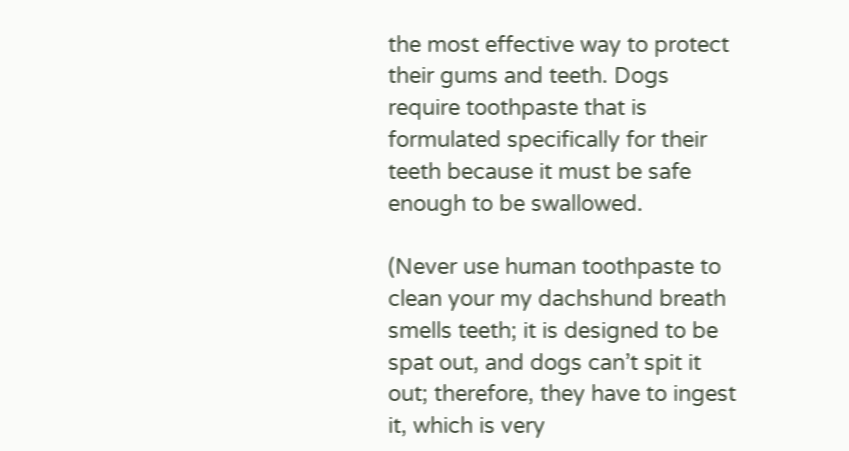the most effective way to protect their gums and teeth. Dogs require toothpaste that is formulated specifically for their teeth because it must be safe enough to be swallowed.

(Never use human toothpaste to clean your my dachshund breath smells teeth; it is designed to be spat out, and dogs can’t spit it out; therefore, they have to ingest it, which is very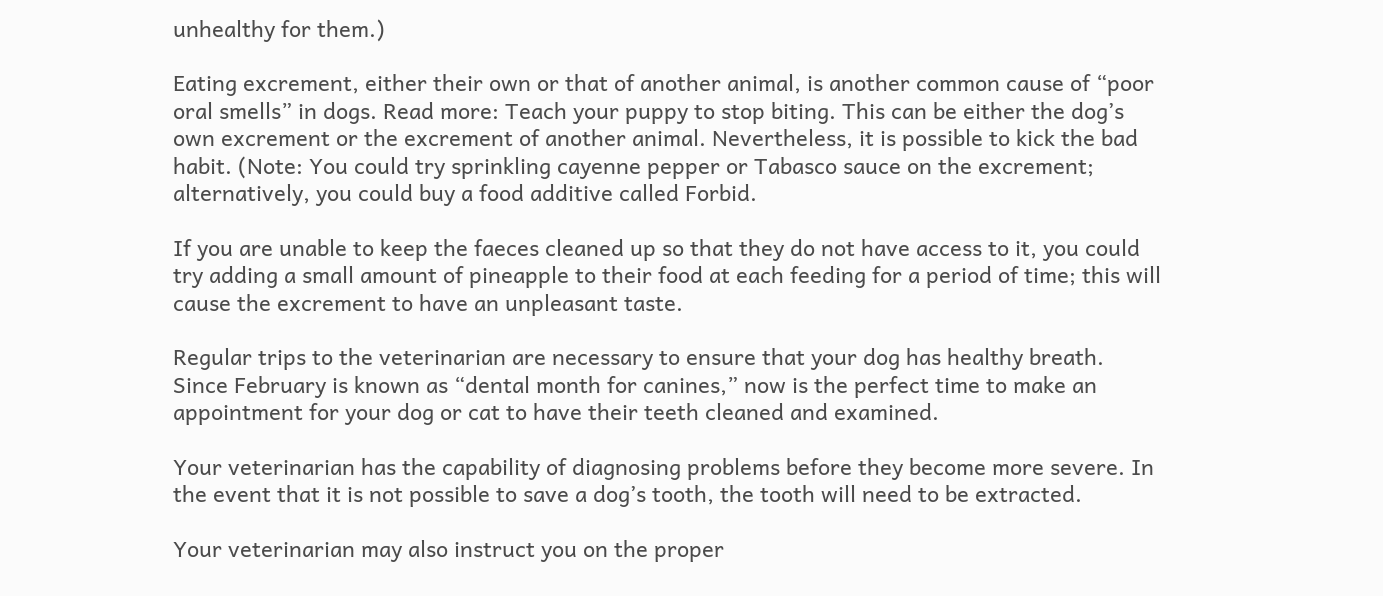unhealthy for them.)

Eating excrement, either their own or that of another animal, is another common cause of “poor oral smells” in dogs. Read more: Teach your puppy to stop biting. This can be either the dog’s own excrement or the excrement of another animal. Nevertheless, it is possible to kick the bad habit. (Note: You could try sprinkling cayenne pepper or Tabasco sauce on the excrement; alternatively, you could buy a food additive called Forbid.

If you are unable to keep the faeces cleaned up so that they do not have access to it, you could try adding a small amount of pineapple to their food at each feeding for a period of time; this will cause the excrement to have an unpleasant taste.

Regular trips to the veterinarian are necessary to ensure that your dog has healthy breath. Since February is known as “dental month for canines,” now is the perfect time to make an appointment for your dog or cat to have their teeth cleaned and examined.

Your veterinarian has the capability of diagnosing problems before they become more severe. In the event that it is not possible to save a dog’s tooth, the tooth will need to be extracted.

Your veterinarian may also instruct you on the proper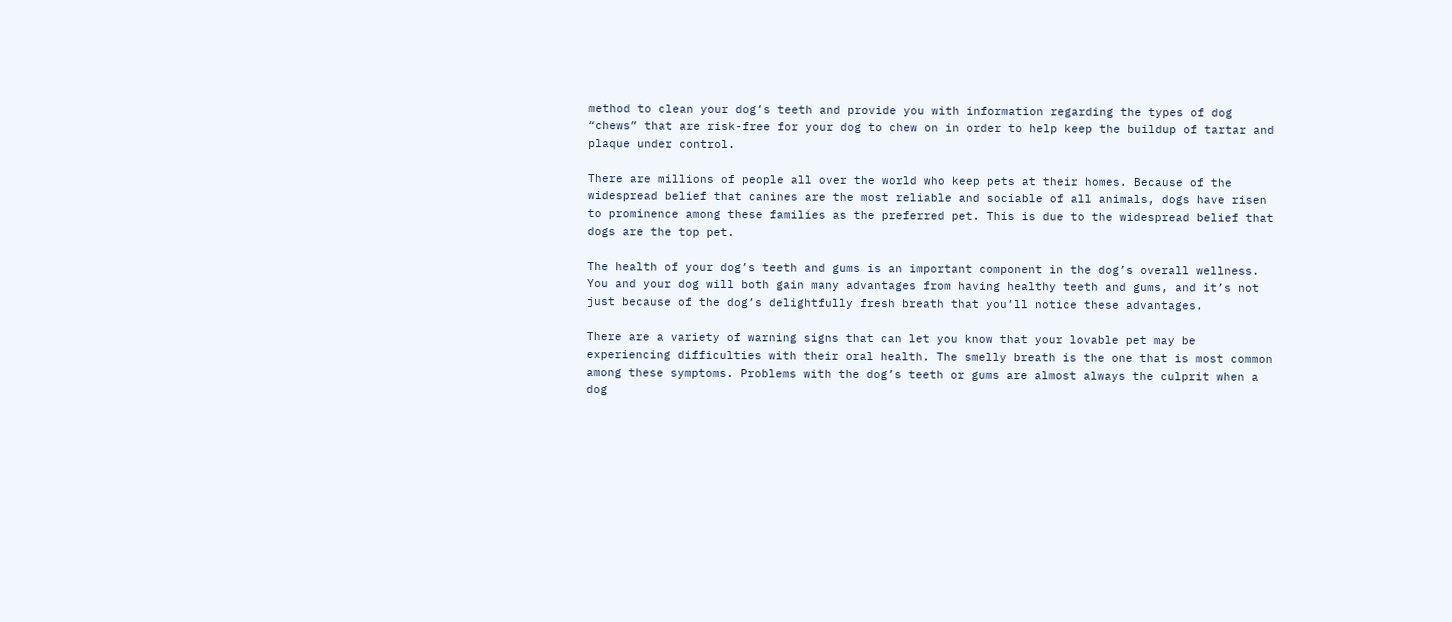method to clean your dog’s teeth and provide you with information regarding the types of dog “chews” that are risk-free for your dog to chew on in order to help keep the buildup of tartar and plaque under control.

There are millions of people all over the world who keep pets at their homes. Because of the widespread belief that canines are the most reliable and sociable of all animals, dogs have risen to prominence among these families as the preferred pet. This is due to the widespread belief that dogs are the top pet.

The health of your dog’s teeth and gums is an important component in the dog’s overall wellness. You and your dog will both gain many advantages from having healthy teeth and gums, and it’s not just because of the dog’s delightfully fresh breath that you’ll notice these advantages.

There are a variety of warning signs that can let you know that your lovable pet may be experiencing difficulties with their oral health. The smelly breath is the one that is most common among these symptoms. Problems with the dog’s teeth or gums are almost always the culprit when a dog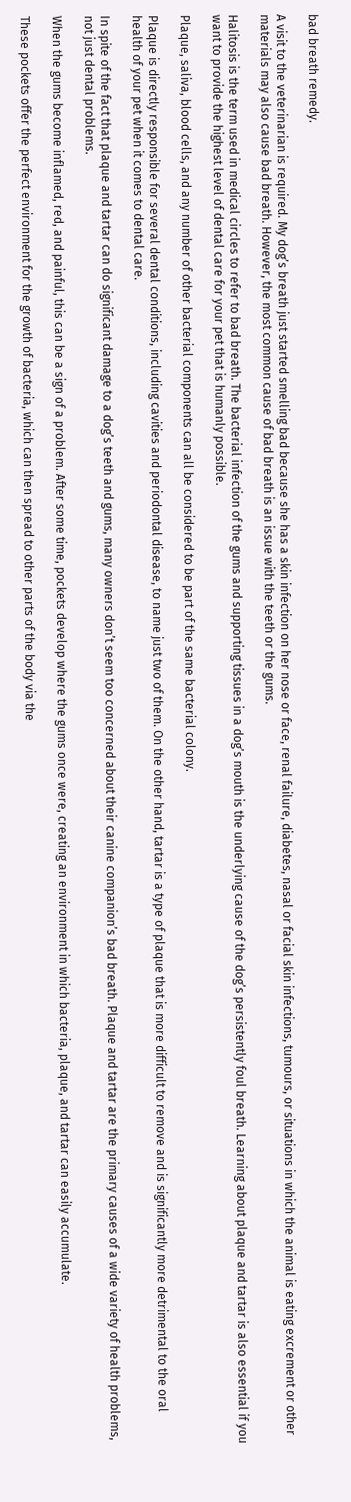bad breath remedy.

A visit to the veterinarian is required. My dog’s breath just started smelling bad because she has a skin infection on her nose or face, renal failure, diabetes, nasal or facial skin infections, tumours, or situations in which the animal is eating excrement or other materials may also cause bad breath. However, the most common cause of bad breath is an issue with the teeth or the gums.

Halitosis is the term used in medical circles to refer to bad breath. The bacterial infection of the gums and supporting tissues in a dog’s mouth is the underlying cause of the dog’s persistently foul breath. Learning about plaque and tartar is also essential if you want to provide the highest level of dental care for your pet that is humanly possible.

Plaque, saliva, blood cells, and any number of other bacterial components can all be considered to be part of the same bacterial colony.

Plaque is directly responsible for several dental conditions, including cavities and periodontal disease, to name just two of them. On the other hand, tartar is a type of plaque that is more difficult to remove and is significantly more detrimental to the oral health of your pet when it comes to dental care.

In spite of the fact that plaque and tartar can do significant damage to a dog’s teeth and gums, many owners don’t seem too concerned about their canine companion’s bad breath. Plaque and tartar are the primary causes of a wide variety of health problems, not just dental problems.

When the gums become inflamed, red, and painful, this can be a sign of a problem. After some time, pockets develop where the gums once were, creating an environment in which bacteria, plaque, and tartar can easily accumulate.

These pockets offer the perfect environment for the growth of bacteria, which can then spread to other parts of the body via the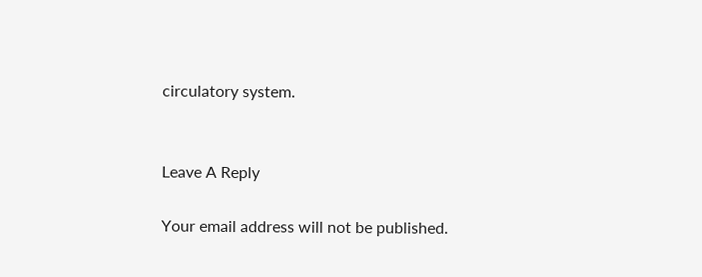circulatory system.


Leave A Reply

Your email address will not be published.